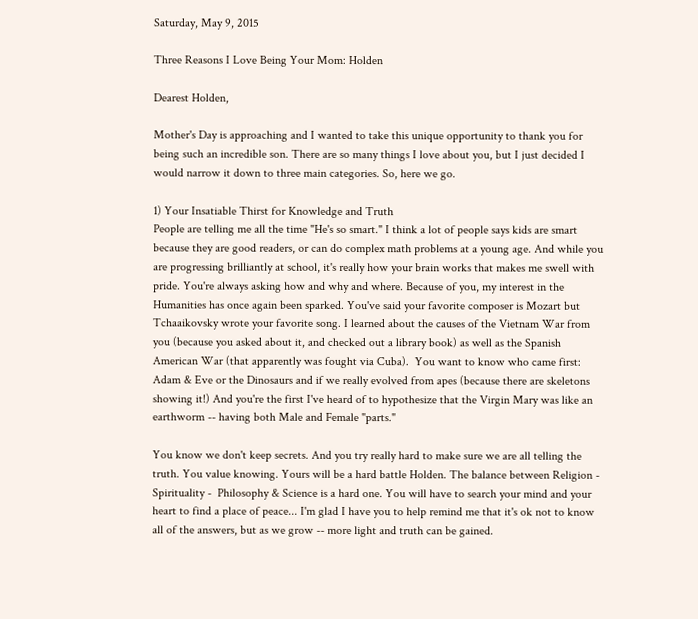Saturday, May 9, 2015

Three Reasons I Love Being Your Mom: Holden

Dearest Holden,

Mother's Day is approaching and I wanted to take this unique opportunity to thank you for being such an incredible son. There are so many things I love about you, but I just decided I would narrow it down to three main categories. So, here we go.

1) Your Insatiable Thirst for Knowledge and Truth
People are telling me all the time "He's so smart." I think a lot of people says kids are smart because they are good readers, or can do complex math problems at a young age. And while you are progressing brilliantly at school, it's really how your brain works that makes me swell with pride. You're always asking how and why and where. Because of you, my interest in the Humanities has once again been sparked. You've said your favorite composer is Mozart but Tchaaikovsky wrote your favorite song. I learned about the causes of the Vietnam War from you (because you asked about it, and checked out a library book) as well as the Spanish American War (that apparently was fought via Cuba).  You want to know who came first: Adam & Eve or the Dinosaurs and if we really evolved from apes (because there are skeletons showing it!) And you're the first I've heard of to hypothesize that the Virgin Mary was like an earthworm -- having both Male and Female "parts."

You know we don't keep secrets. And you try really hard to make sure we are all telling the truth. You value knowing. Yours will be a hard battle Holden. The balance between Religion - Spirituality -  Philosophy & Science is a hard one. You will have to search your mind and your heart to find a place of peace... I'm glad I have you to help remind me that it's ok not to know all of the answers, but as we grow -- more light and truth can be gained.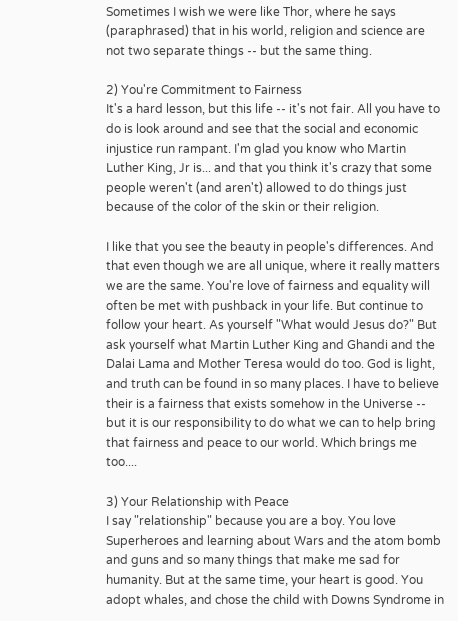Sometimes I wish we were like Thor, where he says (paraphrased) that in his world, religion and science are not two separate things -- but the same thing.

2) You're Commitment to Fairness
It's a hard lesson, but this life -- it's not fair. All you have to do is look around and see that the social and economic injustice run rampant. I'm glad you know who Martin Luther King, Jr is... and that you think it's crazy that some people weren't (and aren't) allowed to do things just because of the color of the skin or their religion.

I like that you see the beauty in people's differences. And that even though we are all unique, where it really matters we are the same. You're love of fairness and equality will often be met with pushback in your life. But continue to follow your heart. As yourself "What would Jesus do?" But ask yourself what Martin Luther King and Ghandi and the Dalai Lama and Mother Teresa would do too. God is light, and truth can be found in so many places. I have to believe their is a fairness that exists somehow in the Universe -- but it is our responsibility to do what we can to help bring that fairness and peace to our world. Which brings me too....

3) Your Relationship with Peace
I say "relationship" because you are a boy. You love Superheroes and learning about Wars and the atom bomb and guns and so many things that make me sad for humanity. But at the same time, your heart is good. You adopt whales, and chose the child with Downs Syndrome in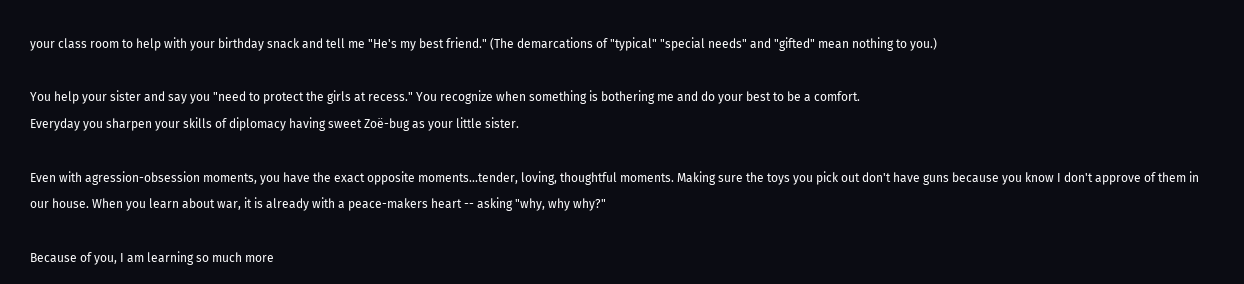your class room to help with your birthday snack and tell me "He's my best friend." (The demarcations of "typical" "special needs" and "gifted" mean nothing to you.)

You help your sister and say you "need to protect the girls at recess." You recognize when something is bothering me and do your best to be a comfort.
Everyday you sharpen your skills of diplomacy having sweet Zoë-bug as your little sister.

Even with agression-obsession moments, you have the exact opposite moments...tender, loving, thoughtful moments. Making sure the toys you pick out don't have guns because you know I don't approve of them in our house. When you learn about war, it is already with a peace-makers heart -- asking "why, why why?"

Because of you, I am learning so much more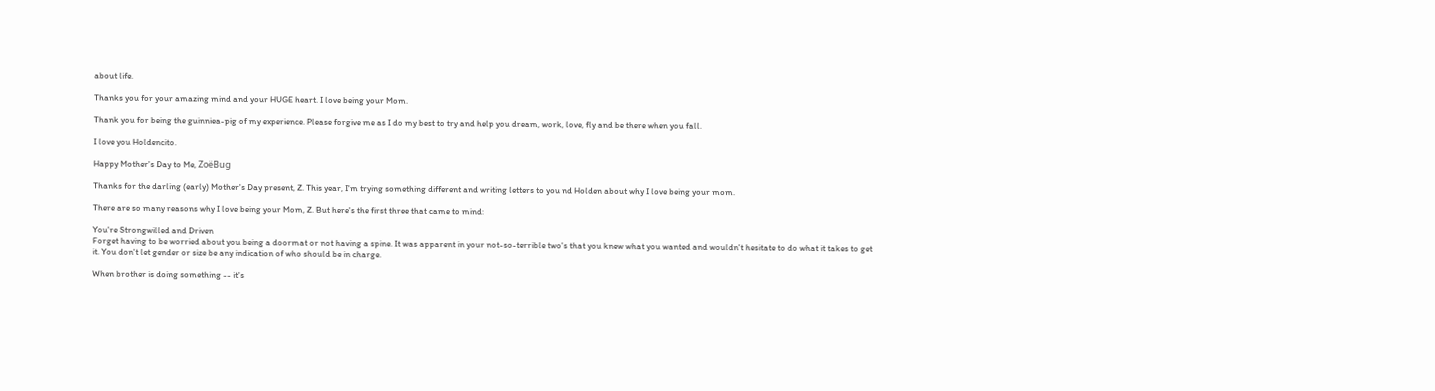about life.

Thanks you for your amazing mind and your HUGE heart. I love being your Mom.

Thank you for being the guinniea-pig of my experience. Please forgive me as I do my best to try and help you dream, work, love, fly and be there when you fall.

I love you Holdencito.

Happy Mother's Day to Me, ZoëBug

Thanks for the darling (early) Mother's Day present, Z. This year, I'm trying something different and writing letters to you nd Holden about why I love being your mom.

There are so many reasons why I love being your Mom, Z. But here's the first three that came to mind:

You're Strongwilled and Driven
Forget having to be worried about you being a doormat or not having a spine. It was apparent in your not-so-terrible two's that you knew what you wanted and wouldn't hesitate to do what it takes to get it. You don't let gender or size be any indication of who should be in charge.

When brother is doing something -- it's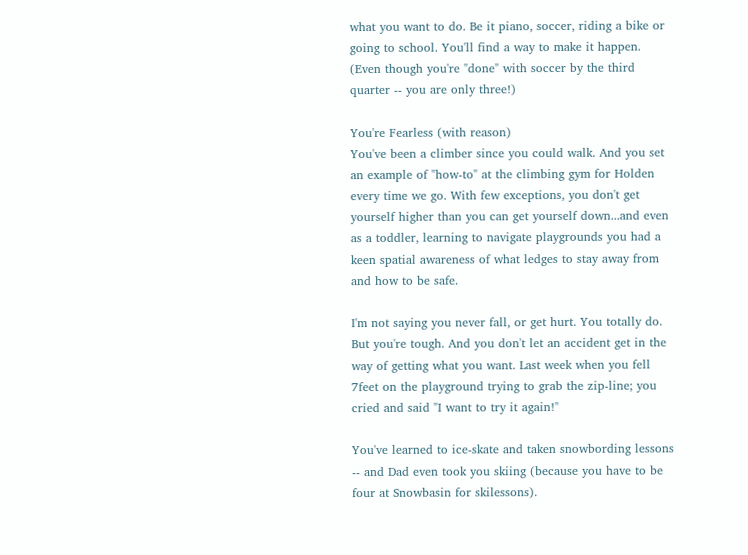what you want to do. Be it piano, soccer, riding a bike or going to school. You'll find a way to make it happen. (Even though you're "done" with soccer by the third quarter -- you are only three!)

You're Fearless (with reason)
You've been a climber since you could walk. And you set an example of "how-to" at the climbing gym for Holden every time we go. With few exceptions, you don't get yourself higher than you can get yourself down...and even as a toddler, learning to navigate playgrounds you had a keen spatial awareness of what ledges to stay away from and how to be safe.

I'm not saying you never fall, or get hurt. You totally do. But you're tough. And you don't let an accident get in the way of getting what you want. Last week when you fell 7feet on the playground trying to grab the zip-line; you cried and said "I want to try it again!"

You've learned to ice-skate and taken snowbording lessons -- and Dad even took you skiing (because you have to be four at Snowbasin for skilessons).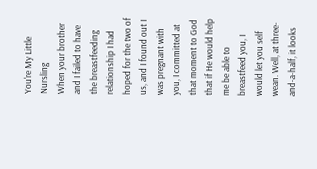You're My Little Nursling
When your brother and I failed to have the breastfeeding relationship I had hoped for the two of us, and I found out I was pregnant with you, I committed at that moment to God that if He would help me be able to breastfeed you, I would let you self wean. Well, at three-and-a-half, it looks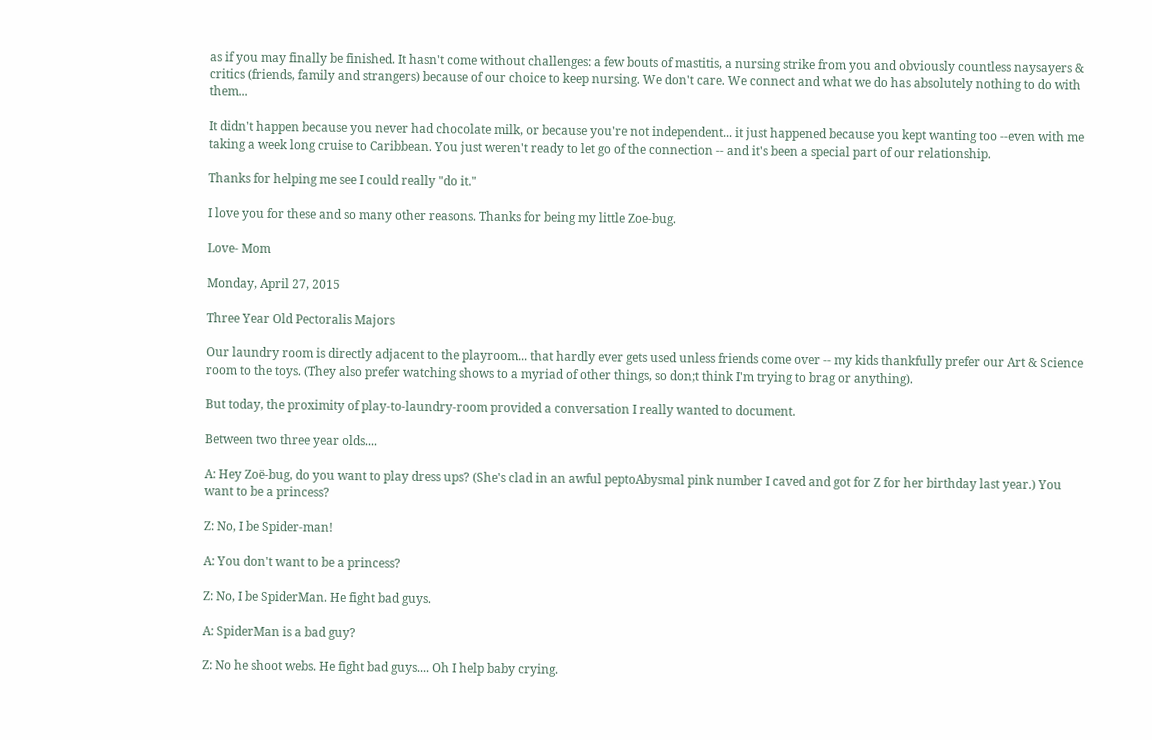as if you may finally be finished. It hasn't come without challenges: a few bouts of mastitis, a nursing strike from you and obviously countless naysayers & critics (friends, family and strangers) because of our choice to keep nursing. We don't care. We connect and what we do has absolutely nothing to do with them...

It didn't happen because you never had chocolate milk, or because you're not independent... it just happened because you kept wanting too --even with me taking a week long cruise to Caribbean. You just weren't ready to let go of the connection -- and it's been a special part of our relationship.

Thanks for helping me see I could really "do it."

I love you for these and so many other reasons. Thanks for being my little Zoe-bug.

Love- Mom

Monday, April 27, 2015

Three Year Old Pectoralis Majors

Our laundry room is directly adjacent to the playroom... that hardly ever gets used unless friends come over -- my kids thankfully prefer our Art & Science room to the toys. (They also prefer watching shows to a myriad of other things, so don;t think I'm trying to brag or anything).

But today, the proximity of play-to-laundry-room provided a conversation I really wanted to document.

Between two three year olds....

A: Hey Zoë-bug, do you want to play dress ups? (She's clad in an awful peptoAbysmal pink number I caved and got for Z for her birthday last year.) You want to be a princess?

Z: No, I be Spider-man!

A: You don't want to be a princess?

Z: No, I be SpiderMan. He fight bad guys.

A: SpiderMan is a bad guy?

Z: No he shoot webs. He fight bad guys.... Oh I help baby crying.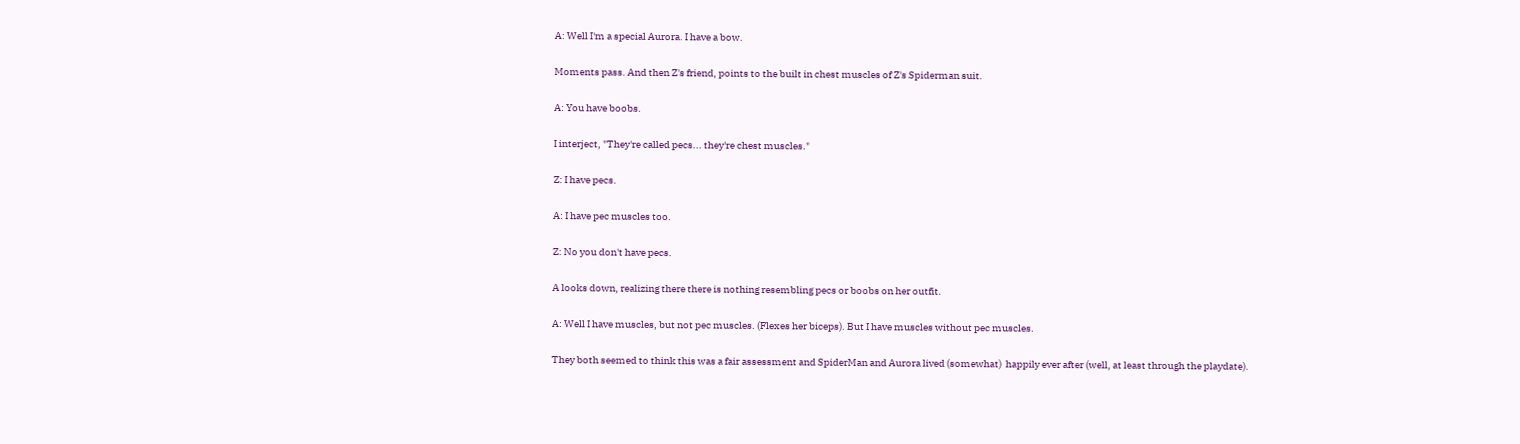A: Well I'm a special Aurora. I have a bow.

Moments pass. And then Z's friend, points to the built in chest muscles of Z's Spiderman suit.

A: You have boobs.

I interject, "They're called pecs... they're chest muscles."

Z: I have pecs.

A: I have pec muscles too.

Z: No you don't have pecs.

A looks down, realizing there there is nothing resembling pecs or boobs on her outfit.

A: Well I have muscles, but not pec muscles. (Flexes her biceps). But I have muscles without pec muscles.

They both seemed to think this was a fair assessment and SpiderMan and Aurora lived (somewhat)  happily ever after (well, at least through the playdate).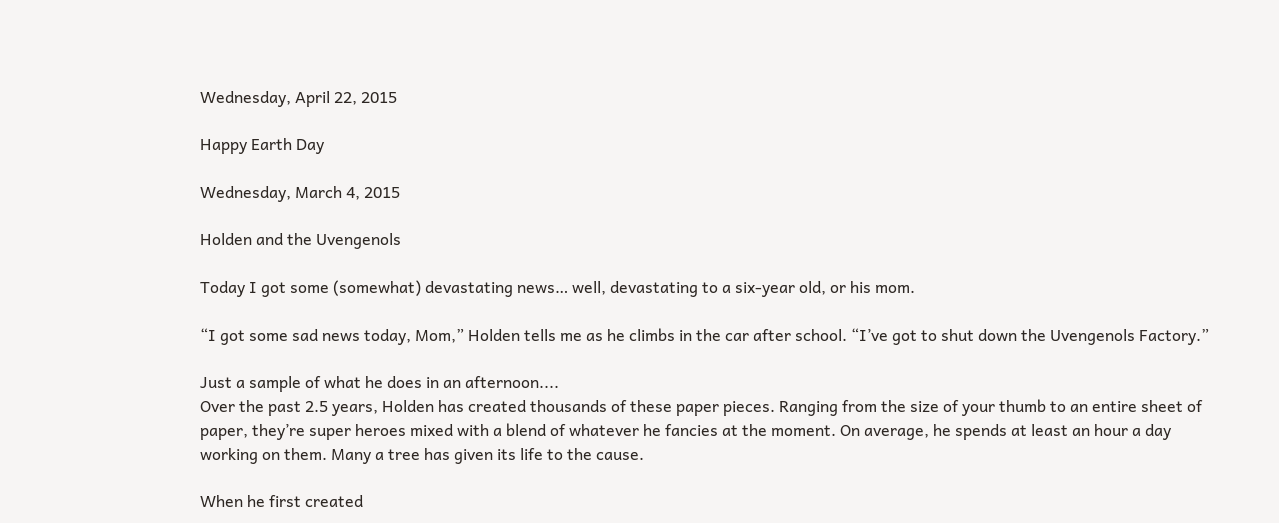Wednesday, April 22, 2015

Happy Earth Day

Wednesday, March 4, 2015

Holden and the Uvengenols

Today I got some (somewhat) devastating news… well, devastating to a six-year old, or his mom.

“I got some sad news today, Mom,” Holden tells me as he climbs in the car after school. “I’ve got to shut down the Uvengenols Factory.”

Just a sample of what he does in an afternoon....
Over the past 2.5 years, Holden has created thousands of these paper pieces. Ranging from the size of your thumb to an entire sheet of paper, they’re super heroes mixed with a blend of whatever he fancies at the moment. On average, he spends at least an hour a day working on them. Many a tree has given its life to the cause.

When he first created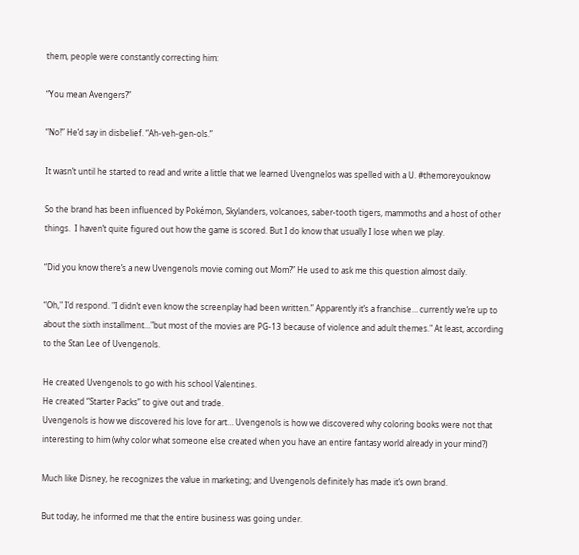them, people were constantly correcting him:

“You mean Avengers?”

“No!” He’d say in disbelief. “Ah-veh-gen-ols.”

It wasn’t until he started to read and write a little that we learned Uvengnelos was spelled with a U. #themoreyouknow

So the brand has been influenced by Pokémon, Skylanders, volcanoes, saber-tooth tigers, mammoths and a host of other things.  I haven’t quite figured out how the game is scored. But I do know that usually I lose when we play.

“Did you know there’s a new Uvengenols movie coming out Mom?” He used to ask me this question almost daily.

“Oh," I’d respond. "I didn’t even know the screenplay had been written.” Apparently it’s a franchise… currently we’re up to about the sixth installment..."but most of the movies are PG-13 because of violence and adult themes." At least, according to the Stan Lee of Uvengenols.

He created Uvengenols to go with his school Valentines.
He created “Starter Packs” to give out and trade.
Uvengenols is how we discovered his love for art… Uvengenols is how we discovered why coloring books were not that interesting to him (why color what someone else created when you have an entire fantasy world already in your mind?)

Much like Disney, he recognizes the value in marketing; and Uvengenols definitely has made it’s own brand.

But today, he informed me that the entire business was going under.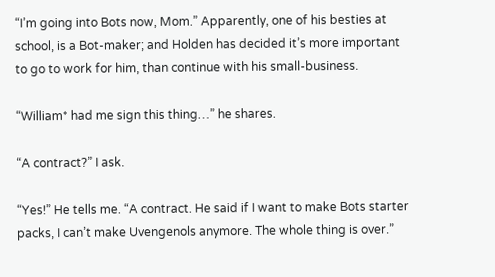“I’m going into Bots now, Mom.” Apparently, one of his besties at school, is a Bot-maker; and Holden has decided it’s more important to go to work for him, than continue with his small-business.

“William* had me sign this thing…” he shares.

“A contract?” I ask.

“Yes!” He tells me. “A contract. He said if I want to make Bots starter packs, I can’t make Uvengenols anymore. The whole thing is over.”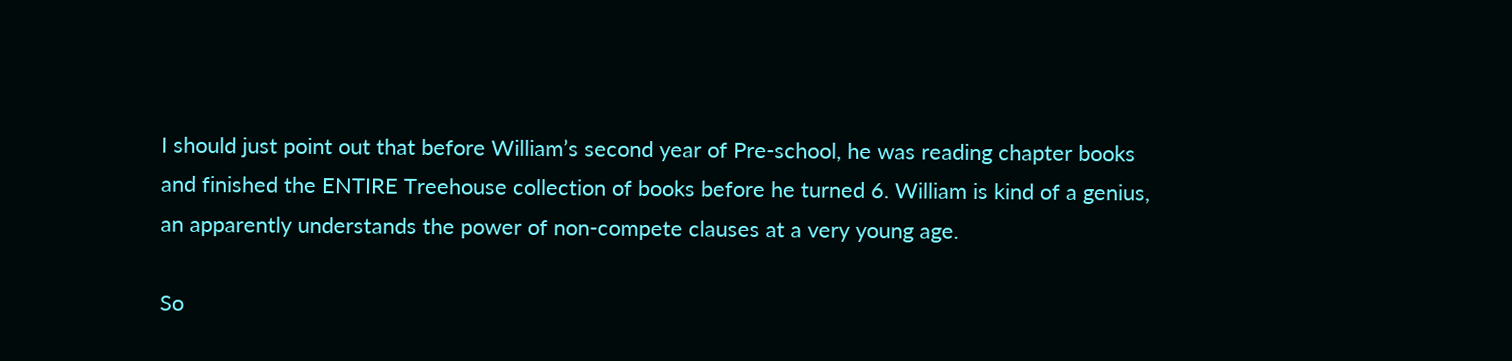I should just point out that before William’s second year of Pre-school, he was reading chapter books and finished the ENTIRE Treehouse collection of books before he turned 6. William is kind of a genius, an apparently understands the power of non-compete clauses at a very young age.

So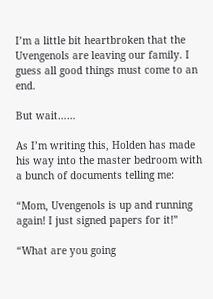I’m a little bit heartbroken that the Uvengenols are leaving our family. I guess all good things must come to an end.

But wait……

As I’m writing this, Holden has made his way into the master bedroom with a bunch of documents telling me:

“Mom, Uvengenols is up and running again! I just signed papers for it!”

“What are you going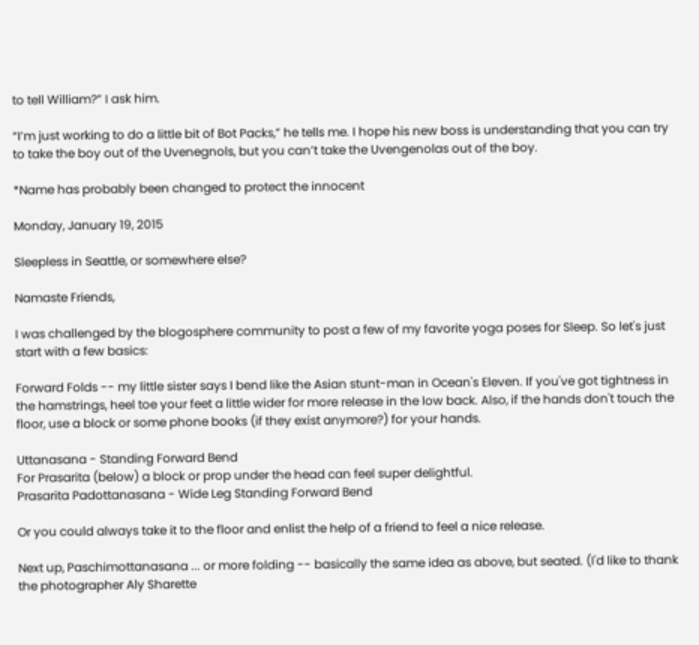to tell William?” I ask him.

“I’m just working to do a little bit of Bot Packs,” he tells me. I hope his new boss is understanding that you can try to take the boy out of the Uvenegnols, but you can’t take the Uvengenolas out of the boy.

*Name has probably been changed to protect the innocent

Monday, January 19, 2015

Sleepless in Seattle, or somewhere else?

Namaste Friends,

I was challenged by the blogosphere community to post a few of my favorite yoga poses for Sleep. So let's just start with a few basics:

Forward Folds -- my little sister says I bend like the Asian stunt-man in Ocean's Eleven. If you've got tightness in the hamstrings, heel toe your feet a little wider for more release in the low back. Also, if the hands don't touch the floor, use a block or some phone books (if they exist anymore?) for your hands.

Uttanasana - Standing Forward Bend
For Prasarita (below) a block or prop under the head can feel super delightful.
Prasarita Padottanasana - Wide Leg Standing Forward Bend

Or you could always take it to the floor and enlist the help of a friend to feel a nice release.

Next up, Paschimottanasana ... or more folding -- basically the same idea as above, but seated. (I'd like to thank the photographer Aly Sharette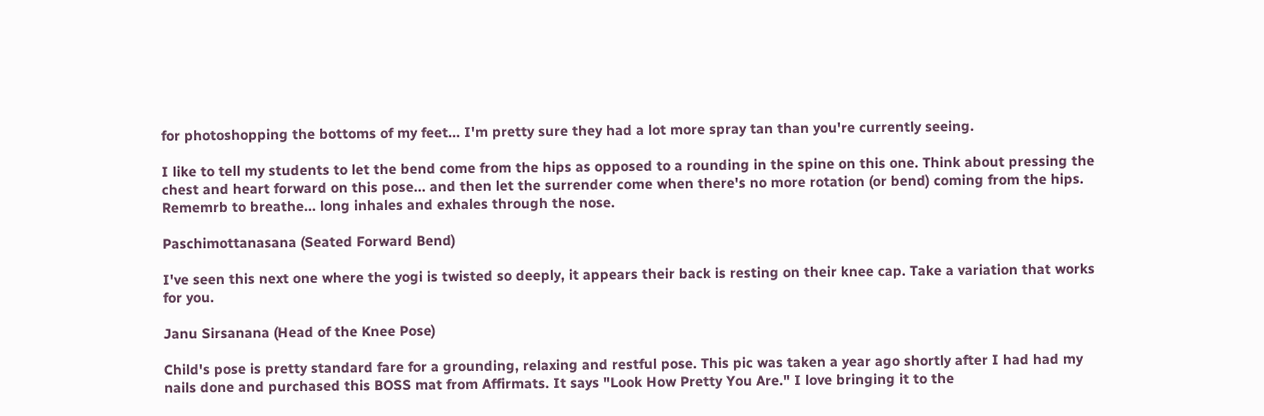for photoshopping the bottoms of my feet... I'm pretty sure they had a lot more spray tan than you're currently seeing.

I like to tell my students to let the bend come from the hips as opposed to a rounding in the spine on this one. Think about pressing the chest and heart forward on this pose... and then let the surrender come when there's no more rotation (or bend) coming from the hips. Rememrb to breathe... long inhales and exhales through the nose.

Paschimottanasana (Seated Forward Bend)

I've seen this next one where the yogi is twisted so deeply, it appears their back is resting on their knee cap. Take a variation that works for you.

Janu Sirsanana (Head of the Knee Pose)

Child's pose is pretty standard fare for a grounding, relaxing and restful pose. This pic was taken a year ago shortly after I had had my nails done and purchased this BOSS mat from Affirmats. It says "Look How Pretty You Are." I love bringing it to the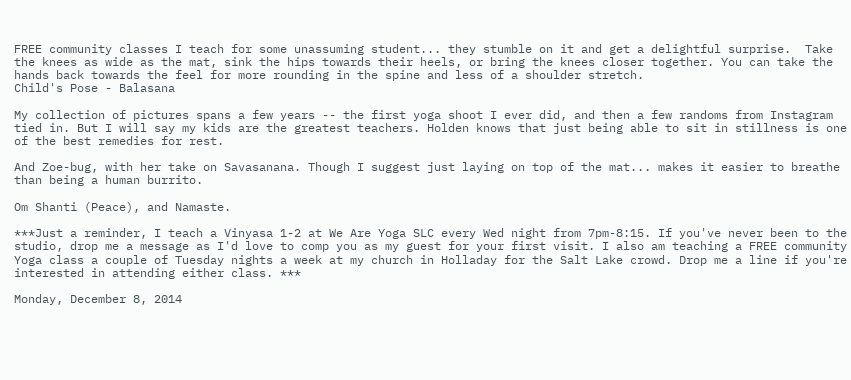FREE community classes I teach for some unassuming student... they stumble on it and get a delightful surprise.  Take the knees as wide as the mat, sink the hips towards their heels, or bring the knees closer together. You can take the hands back towards the feel for more rounding in the spine and less of a shoulder stretch.
Child's Pose - Balasana

My collection of pictures spans a few years -- the first yoga shoot I ever did, and then a few randoms from Instagram tied in. But I will say my kids are the greatest teachers. Holden knows that just being able to sit in stillness is one of the best remedies for rest.

And Zoe-bug, with her take on Savasanana. Though I suggest just laying on top of the mat... makes it easier to breathe than being a human burrito.

Om Shanti (Peace), and Namaste.

***Just a reminder, I teach a Vinyasa 1-2 at We Are Yoga SLC every Wed night from 7pm-8:15. If you've never been to the studio, drop me a message as I'd love to comp you as my guest for your first visit. I also am teaching a FREE community Yoga class a couple of Tuesday nights a week at my church in Holladay for the Salt Lake crowd. Drop me a line if you're interested in attending either class. ***

Monday, December 8, 2014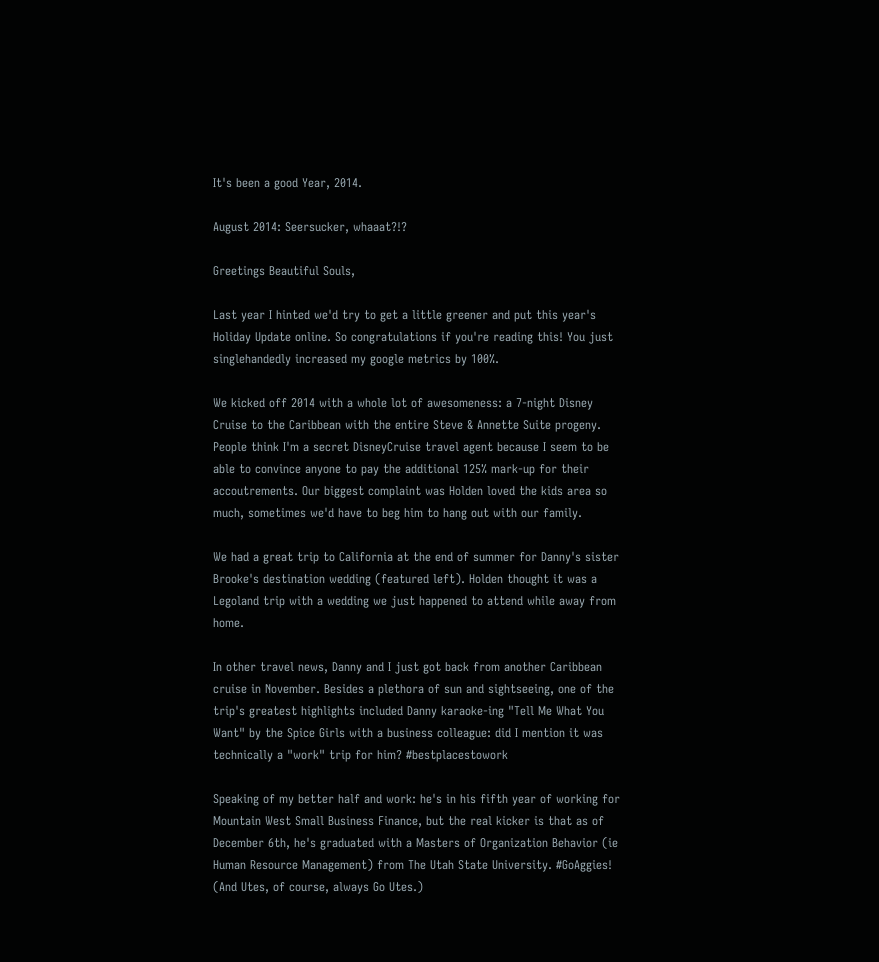It's been a good Year, 2014.

August 2014: Seersucker, whaaat?!?

Greetings Beautiful Souls,

Last year I hinted we'd try to get a little greener and put this year's Holiday Update online. So congratulations if you're reading this! You just singlehandedly increased my google metrics by 100%.

We kicked off 2014 with a whole lot of awesomeness: a 7-night Disney Cruise to the Caribbean with the entire Steve & Annette Suite progeny. People think I'm a secret DisneyCruise travel agent because I seem to be able to convince anyone to pay the additional 125% mark-up for their accoutrements. Our biggest complaint was Holden loved the kids area so much, sometimes we'd have to beg him to hang out with our family.

We had a great trip to California at the end of summer for Danny's sister Brooke's destination wedding (featured left). Holden thought it was a Legoland trip with a wedding we just happened to attend while away from home.

In other travel news, Danny and I just got back from another Caribbean cruise in November. Besides a plethora of sun and sightseeing, one of the trip's greatest highlights included Danny karaoke-ing "Tell Me What You Want" by the Spice Girls with a business colleague: did I mention it was technically a "work" trip for him? #bestplacestowork

Speaking of my better half and work: he's in his fifth year of working for Mountain West Small Business Finance, but the real kicker is that as of December 6th, he's graduated with a Masters of Organization Behavior (ie Human Resource Management) from The Utah State University. #GoAggies! (And Utes, of course, always Go Utes.)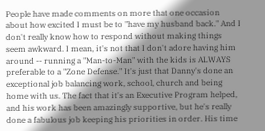People have made comments on more that one occasion about how excited I must be to "have my husband back." And I don't really know how to respond without making things seem awkward. I mean, it's not that I don't adore having him around -- running a "Man-to-Man" with the kids is ALWAYS preferable to a "Zone Defense." It's just that Danny's done an exceptional job balancing work, school, church and being home with us. The fact that it's an Executive Program helped, and his work has been amazingly supportive, but he's really done a fabulous job keeping his priorities in order. His time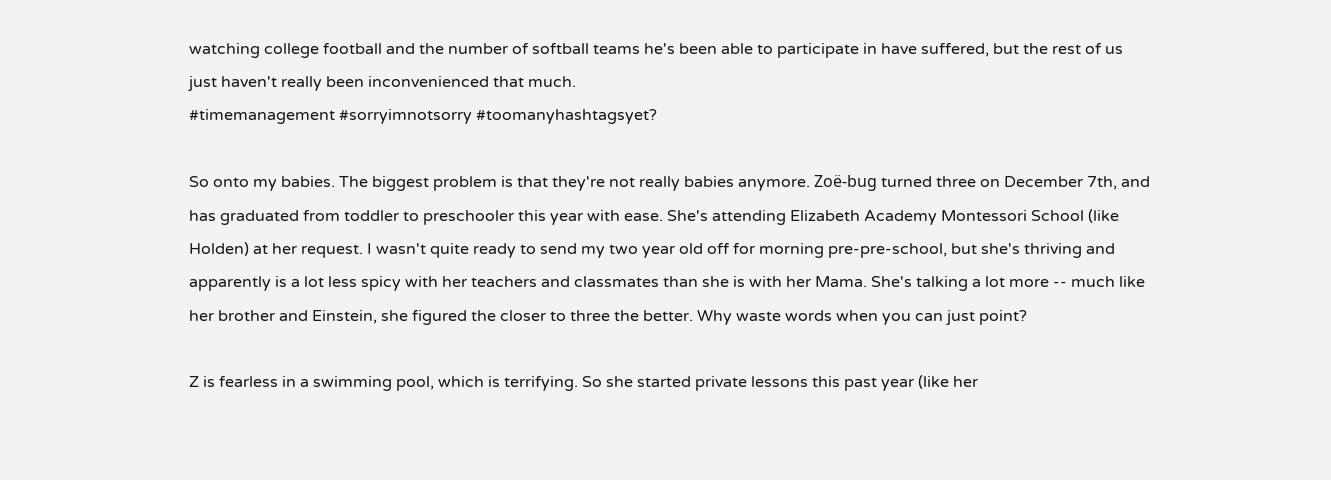watching college football and the number of softball teams he's been able to participate in have suffered, but the rest of us just haven't really been inconvenienced that much.
#timemanagement #sorryimnotsorry #toomanyhashtagsyet?

So onto my babies. The biggest problem is that they're not really babies anymore. Zoë-bug turned three on December 7th, and has graduated from toddler to preschooler this year with ease. She's attending Elizabeth Academy Montessori School (like Holden) at her request. I wasn't quite ready to send my two year old off for morning pre-pre-school, but she's thriving and apparently is a lot less spicy with her teachers and classmates than she is with her Mama. She's talking a lot more -- much like her brother and Einstein, she figured the closer to three the better. Why waste words when you can just point?

Z is fearless in a swimming pool, which is terrifying. So she started private lessons this past year (like her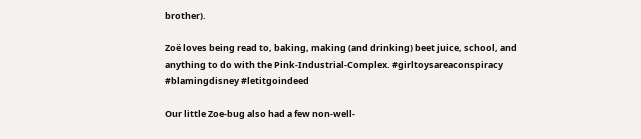brother).

Zoë loves being read to, baking, making (and drinking) beet juice, school, and anything to do with the Pink-Industrial-Complex. #girltoysareaconspiracy #blamingdisney #letitgoindeed

Our little Zoe-bug also had a few non-well-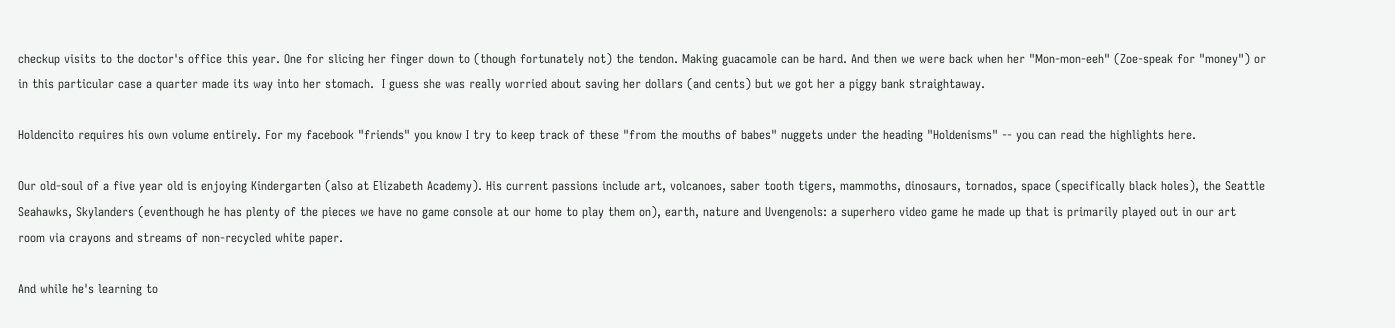checkup visits to the doctor's office this year. One for slicing her finger down to (though fortunately not) the tendon. Making guacamole can be hard. And then we were back when her "Mon-mon-eeh" (Zoe-speak for "money") or in this particular case a quarter made its way into her stomach.  I guess she was really worried about saving her dollars (and cents) but we got her a piggy bank straightaway.

Holdencito requires his own volume entirely. For my facebook "friends" you know I try to keep track of these "from the mouths of babes" nuggets under the heading "Holdenisms" -- you can read the highlights here.

Our old-soul of a five year old is enjoying Kindergarten (also at Elizabeth Academy). His current passions include art, volcanoes, saber tooth tigers, mammoths, dinosaurs, tornados, space (specifically black holes), the Seattle Seahawks, Skylanders (eventhough he has plenty of the pieces we have no game console at our home to play them on), earth, nature and Uvengenols: a superhero video game he made up that is primarily played out in our art room via crayons and streams of non-recycled white paper.

And while he's learning to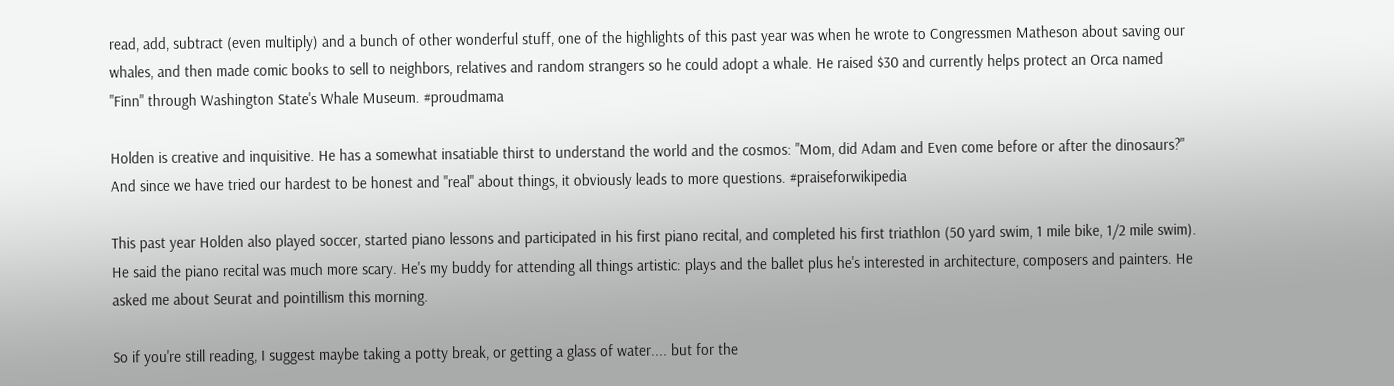read, add, subtract (even multiply) and a bunch of other wonderful stuff, one of the highlights of this past year was when he wrote to Congressmen Matheson about saving our whales, and then made comic books to sell to neighbors, relatives and random strangers so he could adopt a whale. He raised $30 and currently helps protect an Orca named "Finn" through Washington State's Whale Museum. #proudmama

Holden is creative and inquisitive. He has a somewhat insatiable thirst to understand the world and the cosmos: "Mom, did Adam and Even come before or after the dinosaurs?" And since we have tried our hardest to be honest and "real" about things, it obviously leads to more questions. #praiseforwikipedia

This past year Holden also played soccer, started piano lessons and participated in his first piano recital, and completed his first triathlon (50 yard swim, 1 mile bike, 1/2 mile swim). He said the piano recital was much more scary. He's my buddy for attending all things artistic: plays and the ballet plus he's interested in architecture, composers and painters. He asked me about Seurat and pointillism this morning.

So if you're still reading, I suggest maybe taking a potty break, or getting a glass of water.... but for the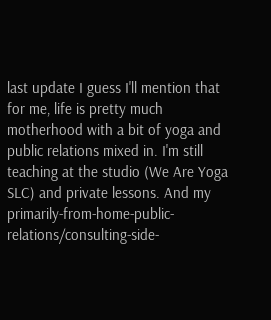last update I guess I'll mention that for me, life is pretty much motherhood with a bit of yoga and public relations mixed in. I'm still teaching at the studio (We Are Yoga SLC) and private lessons. And my primarily-from-home-public-relations/consulting-side-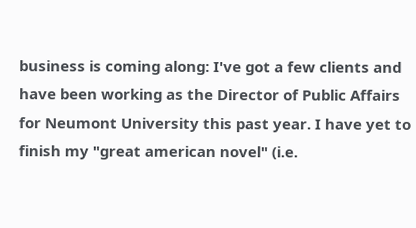business is coming along: I've got a few clients and have been working as the Director of Public Affairs for Neumont University this past year. I have yet to finish my "great american novel" (i.e.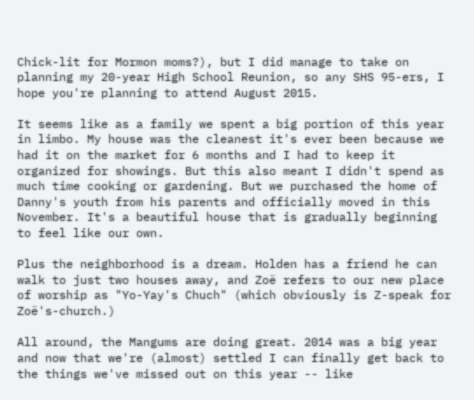Chick-lit for Mormon moms?), but I did manage to take on planning my 20-year High School Reunion, so any SHS 95-ers, I hope you're planning to attend August 2015.

It seems like as a family we spent a big portion of this year in limbo. My house was the cleanest it's ever been because we had it on the market for 6 months and I had to keep it organized for showings. But this also meant I didn't spend as much time cooking or gardening. But we purchased the home of Danny's youth from his parents and officially moved in this November. It's a beautiful house that is gradually beginning to feel like our own.

Plus the neighborhood is a dream. Holden has a friend he can walk to just two houses away, and Zoë refers to our new place of worship as "Yo-Yay's Chuch" (which obviously is Z-speak for Zoë's-church.)

All around, the Mangums are doing great. 2014 was a big year and now that we're (almost) settled I can finally get back to the things we've missed out on this year -- like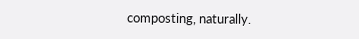composting, naturally.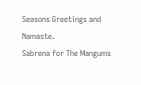Seasons Greetings and Namaste.
Sabrena for The Mangums